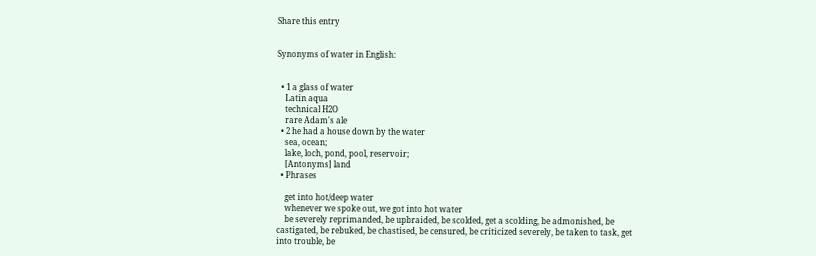Share this entry


Synonyms of water in English:


  • 1 a glass of water
    Latin aqua
    technical H2O
    rare Adam's ale
  • 2 he had a house down by the water
    sea, ocean;
    lake, loch, pond, pool, reservoir;
    [Antonyms] land
  • Phrases

    get into hot/deep water
    whenever we spoke out, we got into hot water
    be severely reprimanded, be upbraided, be scolded, get a scolding, be admonished, be castigated, be rebuked, be chastised, be censured, be criticized severely, be taken to task, get into trouble, be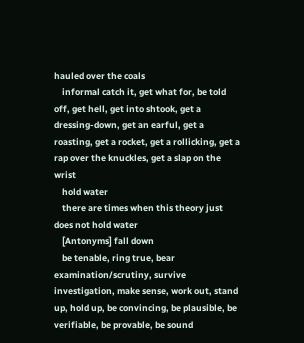hauled over the coals
    informal catch it, get what for, be told off, get hell, get into shtook, get a dressing-down, get an earful, get a roasting, get a rocket, get a rollicking, get a rap over the knuckles, get a slap on the wrist
    hold water
    there are times when this theory just does not hold water
    [Antonyms] fall down
    be tenable, ring true, bear examination/scrutiny, survive investigation, make sense, work out, stand up, hold up, be convincing, be plausible, be verifiable, be provable, be sound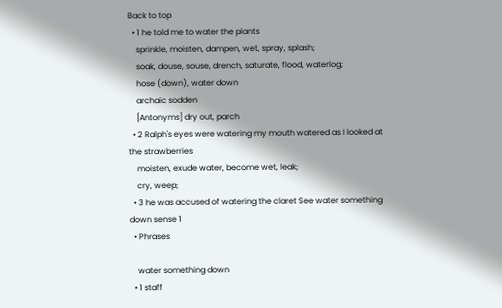Back to top
  • 1 he told me to water the plants
    sprinkle, moisten, dampen, wet, spray, splash;
    soak, douse, souse, drench, saturate, flood, waterlog;
    hose (down), water down
    archaic sodden
    [Antonyms] dry out, parch
  • 2 Ralph's eyes were watering my mouth watered as I looked at the strawberries
    moisten, exude water, become wet, leak;
    cry, weep;
  • 3 he was accused of watering the claret See water something down sense 1
  • Phrases

    water something down
  • 1 staff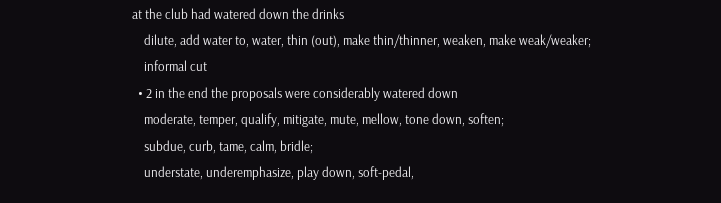at the club had watered down the drinks
    dilute, add water to, water, thin (out), make thin/thinner, weaken, make weak/weaker;
    informal cut
  • 2 in the end the proposals were considerably watered down
    moderate, temper, qualify, mitigate, mute, mellow, tone down, soften;
    subdue, curb, tame, calm, bridle;
    understate, underemphasize, play down, soft-pedal,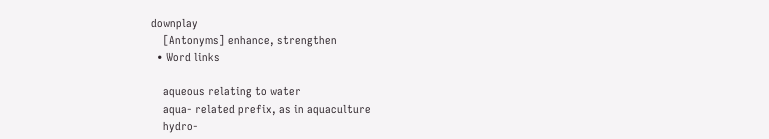downplay
    [Antonyms] enhance, strengthen
  • Word links

    aqueous relating to water
    aqua- related prefix, as in aquaculture
    hydro-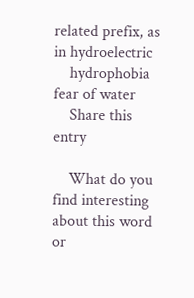related prefix, as in hydroelectric
    hydrophobia fear of water
    Share this entry

    What do you find interesting about this word or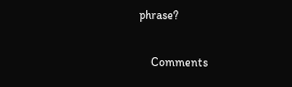phrase?

    Comments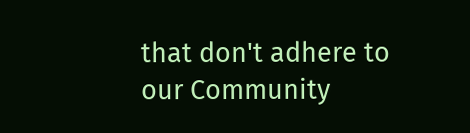that don't adhere to our Community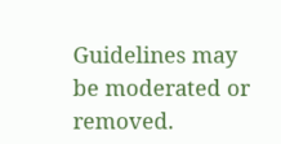Guidelines may be moderated or removed.